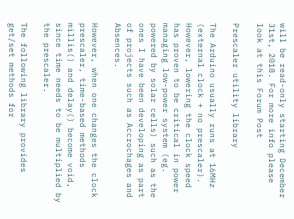will be read-only starting December 31st, 2018. For more info please look at this Forum Post

Prescaler utility library

The Arduino usually runs at 16MHz (external clock + no prescaler). However, lowering the clock speed has proven to be critical in power managing low-power system (eg. powered by solar cells) such as the ones I have been developing as part of projects such as Accrochages and Absences.

However, when one changes the clock prescaler, time-based methods millis() and delay() become void, since time needs to be multiplied by the prescaler.

The following library provides get/set methods for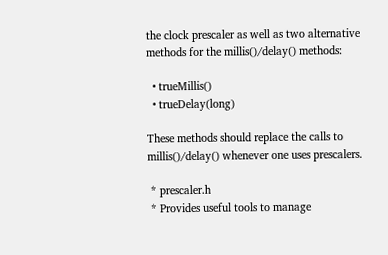the clock prescaler as well as two alternative methods for the millis()/delay() methods:

  • trueMillis()
  • trueDelay(long)

These methods should replace the calls to millis()/delay() whenever one uses prescalers.

 * prescaler.h
 * Provides useful tools to manage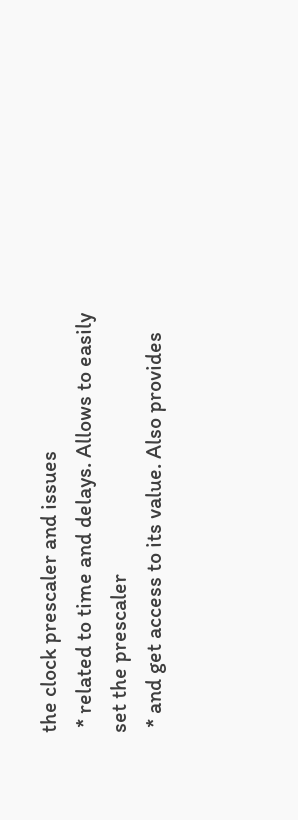the clock prescaler and issues
 * related to time and delays. Allows to easily set the prescaler
 * and get access to its value. Also provides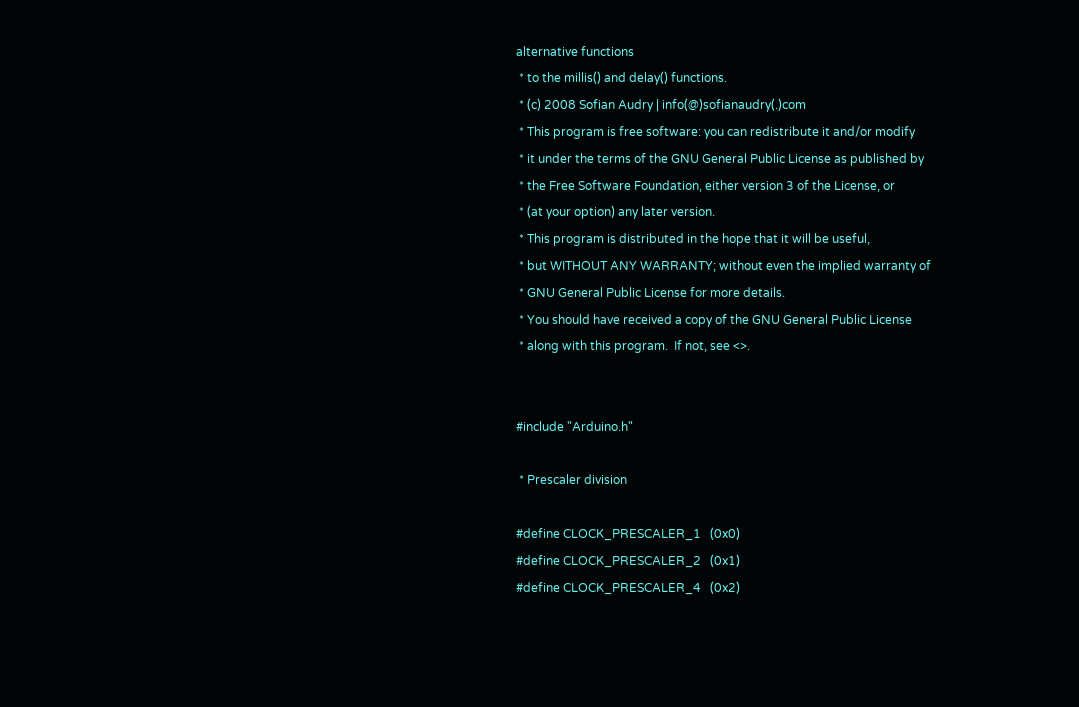alternative functions
 * to the millis() and delay() functions.
 * (c) 2008 Sofian Audry | info(@)sofianaudry(.)com
 * This program is free software: you can redistribute it and/or modify
 * it under the terms of the GNU General Public License as published by
 * the Free Software Foundation, either version 3 of the License, or
 * (at your option) any later version.
 * This program is distributed in the hope that it will be useful,
 * but WITHOUT ANY WARRANTY; without even the implied warranty of
 * GNU General Public License for more details.
 * You should have received a copy of the GNU General Public License
 * along with this program.  If not, see <>.


#include "Arduino.h"

 * Prescaler division

#define CLOCK_PRESCALER_1   (0x0)
#define CLOCK_PRESCALER_2   (0x1)
#define CLOCK_PRESCALER_4   (0x2)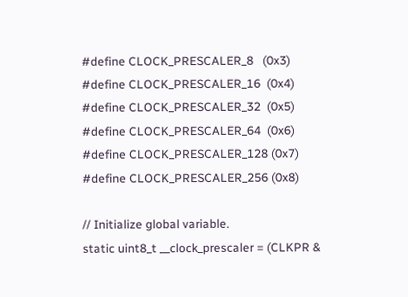#define CLOCK_PRESCALER_8   (0x3)
#define CLOCK_PRESCALER_16  (0x4)
#define CLOCK_PRESCALER_32  (0x5)
#define CLOCK_PRESCALER_64  (0x6)
#define CLOCK_PRESCALER_128 (0x7)
#define CLOCK_PRESCALER_256 (0x8)

// Initialize global variable.
static uint8_t __clock_prescaler = (CLKPR &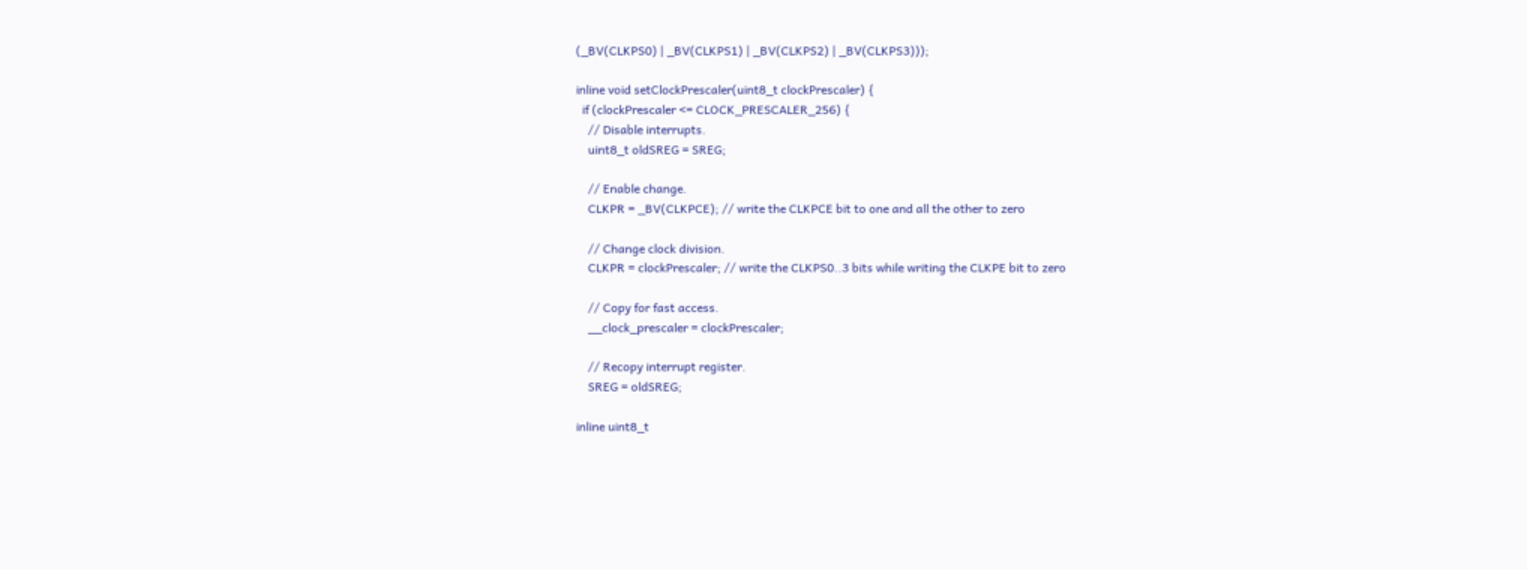(_BV(CLKPS0) | _BV(CLKPS1) | _BV(CLKPS2) | _BV(CLKPS3)));

inline void setClockPrescaler(uint8_t clockPrescaler) {
  if (clockPrescaler <= CLOCK_PRESCALER_256) {
    // Disable interrupts.
    uint8_t oldSREG = SREG;

    // Enable change.
    CLKPR = _BV(CLKPCE); // write the CLKPCE bit to one and all the other to zero

    // Change clock division.
    CLKPR = clockPrescaler; // write the CLKPS0..3 bits while writing the CLKPE bit to zero

    // Copy for fast access.
    __clock_prescaler = clockPrescaler;

    // Recopy interrupt register.
    SREG = oldSREG;

inline uint8_t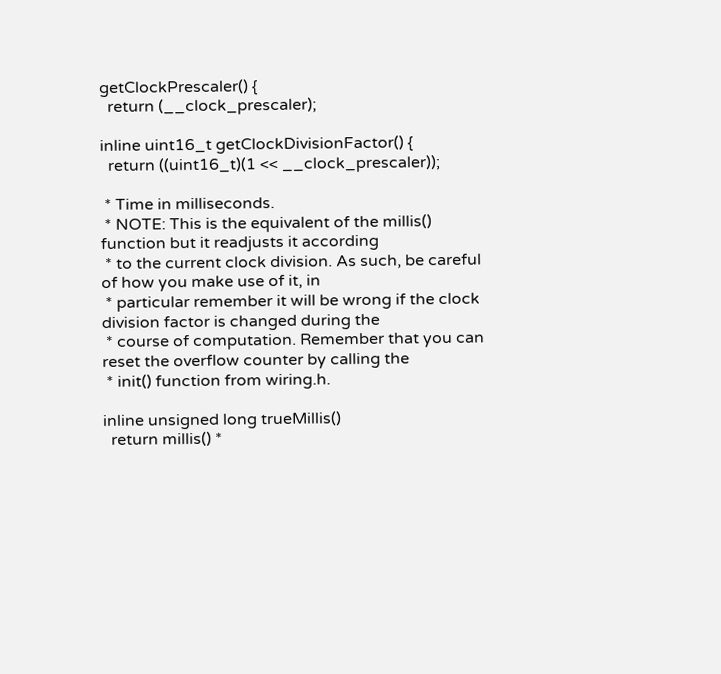getClockPrescaler() {
  return (__clock_prescaler);

inline uint16_t getClockDivisionFactor() {
  return ((uint16_t)(1 << __clock_prescaler));

 * Time in milliseconds.
 * NOTE: This is the equivalent of the millis() function but it readjusts it according
 * to the current clock division. As such, be careful of how you make use of it, in
 * particular remember it will be wrong if the clock division factor is changed during the
 * course of computation. Remember that you can reset the overflow counter by calling the
 * init() function from wiring.h.

inline unsigned long trueMillis()
  return millis() *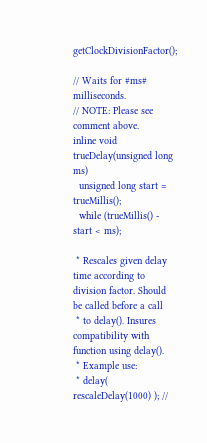getClockDivisionFactor();

// Waits for #ms# milliseconds.
// NOTE: Please see comment above.
inline void trueDelay(unsigned long ms)
  unsigned long start = trueMillis();
  while (trueMillis() - start < ms);

 * Rescales given delay time according to division factor. Should be called before a call
 * to delay(). Insures compatibility with function using delay().
 * Example use:
 * delay( rescaleDelay(1000) ); //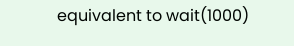equivalent to wait(1000)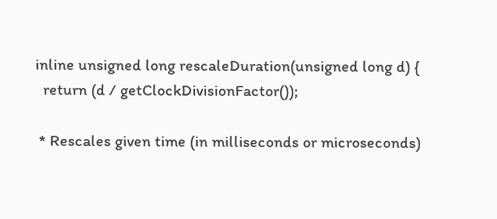inline unsigned long rescaleDuration(unsigned long d) {
  return (d / getClockDivisionFactor());

 * Rescales given time (in milliseconds or microseconds)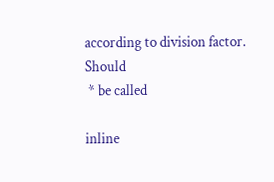according to division factor. Should
 * be called

inline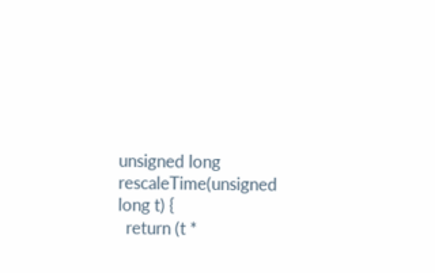unsigned long rescaleTime(unsigned long t) {
  return (t *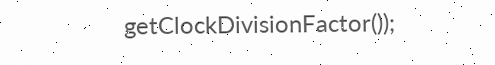getClockDivisionFactor());